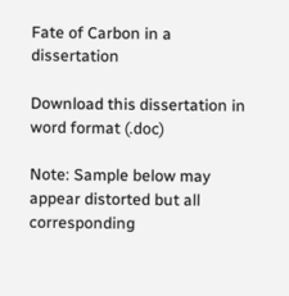Fate of Carbon in a dissertation

Download this dissertation in word format (.doc)

Note: Sample below may appear distorted but all corresponding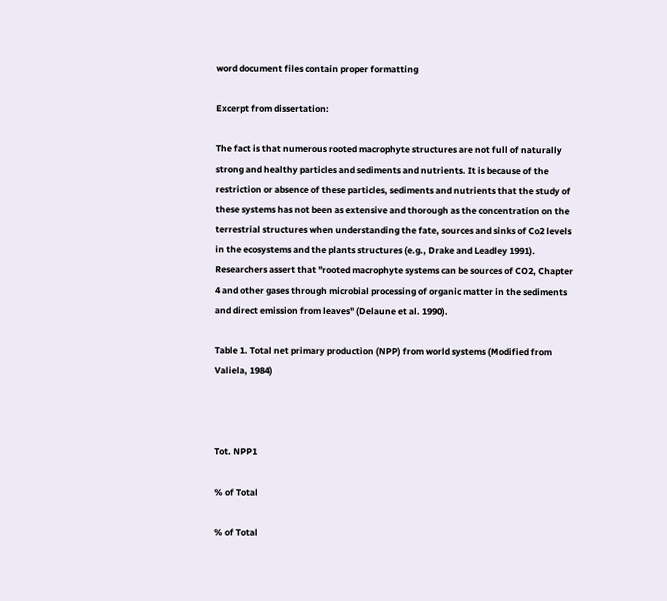word document files contain proper formatting

Excerpt from dissertation:

The fact is that numerous rooted macrophyte structures are not full of naturally strong and healthy particles and sediments and nutrients. It is because of the restriction or absence of these particles, sediments and nutrients that the study of these systems has not been as extensive and thorough as the concentration on the terrestrial structures when understanding the fate, sources and sinks of Co2 levels in the ecosystems and the plants structures (e.g., Drake and Leadley 1991). Researchers assert that "rooted macrophyte systems can be sources of CO2, Chapter 4 and other gases through microbial processing of organic matter in the sediments and direct emission from leaves" (Delaune et al. 1990).

Table 1. Total net primary production (NPP) from world systems (Modified from Valiela, 1984)



Tot. NPP1

% of Total

% of Total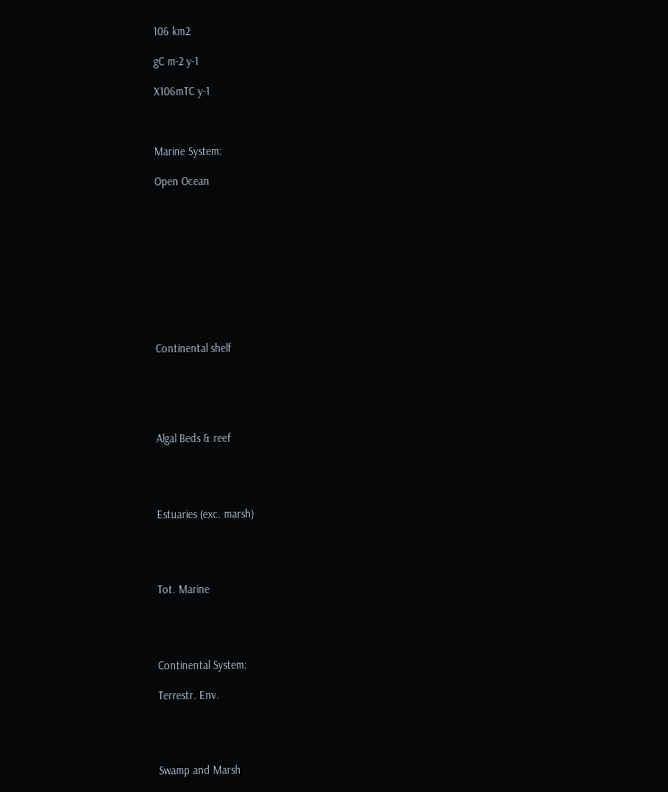106 km2

gC m-2 y-1

X106mTC y-1



Marine System:

Open Ocean










Continental shelf





Algal Beds & reef




Estuaries (exc. marsh)




Tot. Marine




Continental System:

Terrestr. Env.




Swamp and Marsh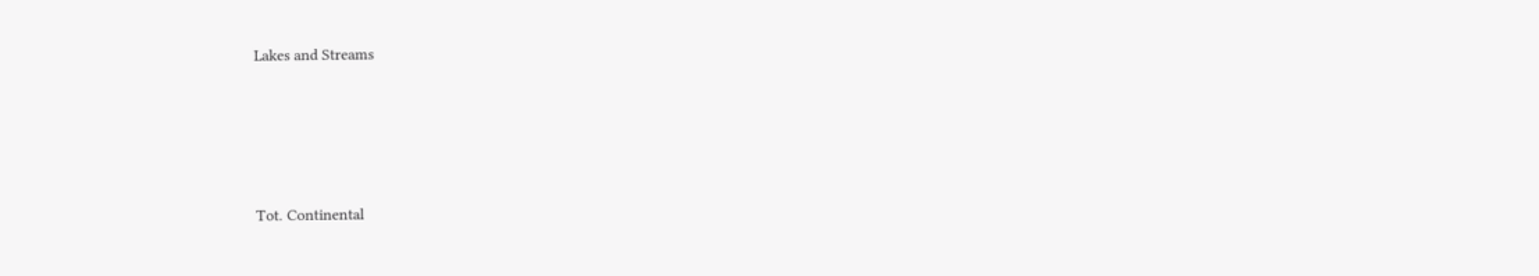Lakes and Streams




Tot. Continental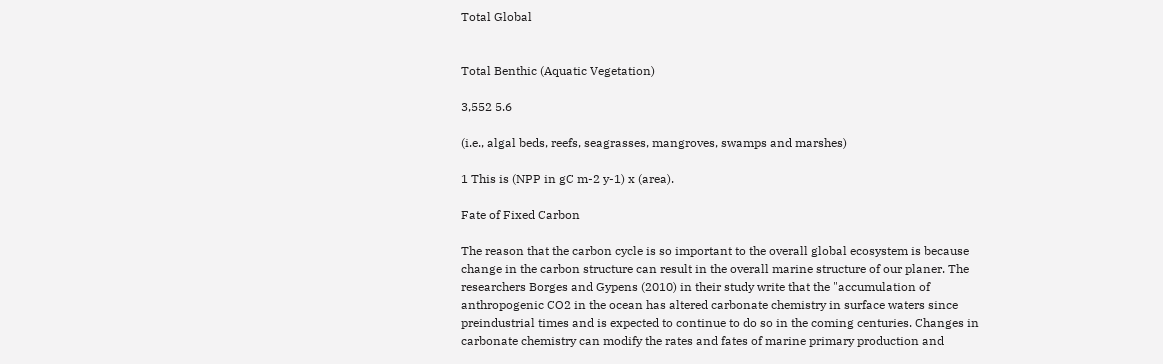Total Global


Total Benthic (Aquatic Vegetation)

3,552 5.6

(i.e., algal beds, reefs, seagrasses, mangroves, swamps and marshes)

1 This is (NPP in gC m-2 y-1) x (area).

Fate of Fixed Carbon

The reason that the carbon cycle is so important to the overall global ecosystem is because change in the carbon structure can result in the overall marine structure of our planer. The researchers Borges and Gypens (2010) in their study write that the "accumulation of anthropogenic CO2 in the ocean has altered carbonate chemistry in surface waters since preindustrial times and is expected to continue to do so in the coming centuries. Changes in carbonate chemistry can modify the rates and fates of marine primary production and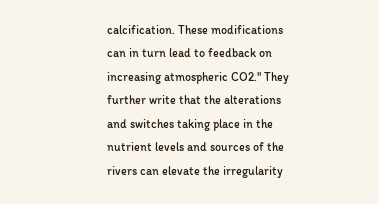calcification. These modifications can in turn lead to feedback on increasing atmospheric CO2." They further write that the alterations and switches taking place in the nutrient levels and sources of the rivers can elevate the irregularity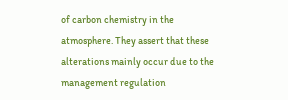of carbon chemistry in the atmosphere. They assert that these alterations mainly occur due to the management regulation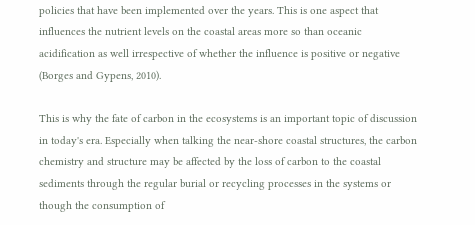policies that have been implemented over the years. This is one aspect that influences the nutrient levels on the coastal areas more so than oceanic acidification as well irrespective of whether the influence is positive or negative (Borges and Gypens, 2010).

This is why the fate of carbon in the ecosystems is an important topic of discussion in today's era. Especially when talking the near-shore coastal structures, the carbon chemistry and structure may be affected by the loss of carbon to the coastal sediments through the regular burial or recycling processes in the systems or though the consumption of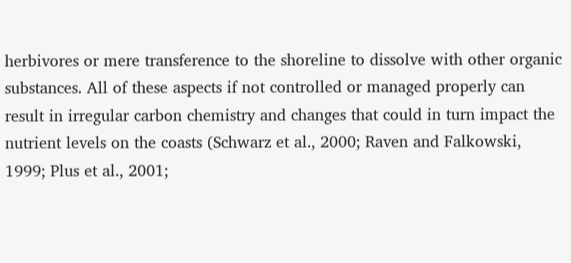herbivores or mere transference to the shoreline to dissolve with other organic substances. All of these aspects if not controlled or managed properly can result in irregular carbon chemistry and changes that could in turn impact the nutrient levels on the coasts (Schwarz et al., 2000; Raven and Falkowski, 1999; Plus et al., 2001;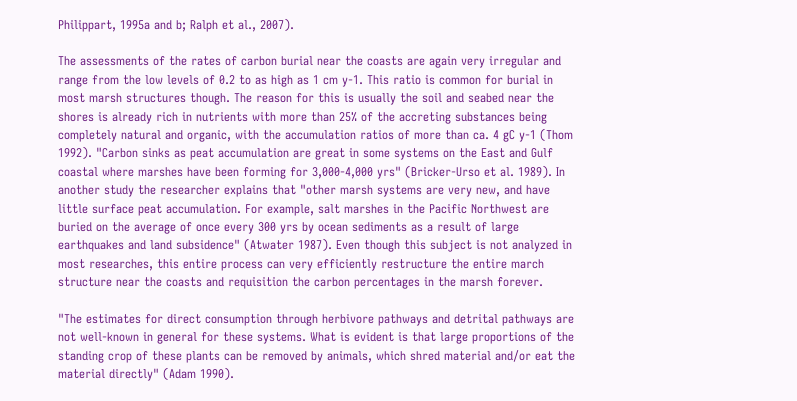Philippart, 1995a and b; Ralph et al., 2007).

The assessments of the rates of carbon burial near the coasts are again very irregular and range from the low levels of 0.2 to as high as 1 cm y-1. This ratio is common for burial in most marsh structures though. The reason for this is usually the soil and seabed near the shores is already rich in nutrients with more than 25% of the accreting substances being completely natural and organic, with the accumulation ratios of more than ca. 4 gC y-1 (Thom 1992). "Carbon sinks as peat accumulation are great in some systems on the East and Gulf coastal where marshes have been forming for 3,000-4,000 yrs" (Bricker-Urso et al. 1989). In another study the researcher explains that "other marsh systems are very new, and have little surface peat accumulation. For example, salt marshes in the Pacific Northwest are buried on the average of once every 300 yrs by ocean sediments as a result of large earthquakes and land subsidence" (Atwater 1987). Even though this subject is not analyzed in most researches, this entire process can very efficiently restructure the entire march structure near the coasts and requisition the carbon percentages in the marsh forever.

"The estimates for direct consumption through herbivore pathways and detrital pathways are not well-known in general for these systems. What is evident is that large proportions of the standing crop of these plants can be removed by animals, which shred material and/or eat the material directly" (Adam 1990).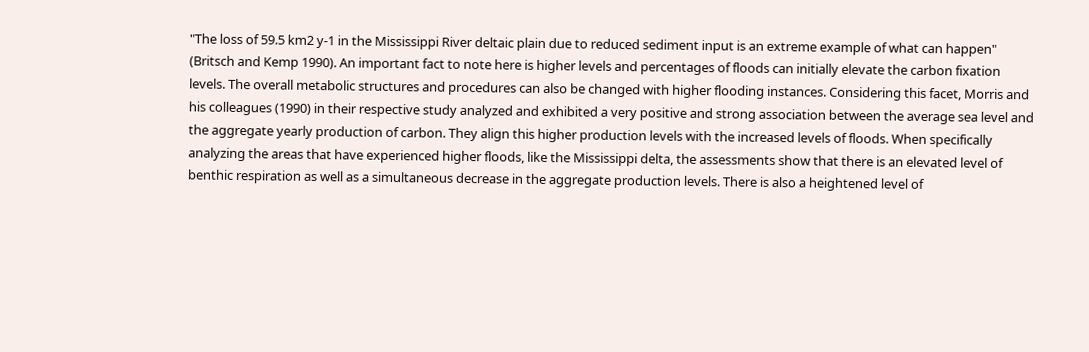"The loss of 59.5 km2 y-1 in the Mississippi River deltaic plain due to reduced sediment input is an extreme example of what can happen" (Britsch and Kemp 1990). An important fact to note here is higher levels and percentages of floods can initially elevate the carbon fixation levels. The overall metabolic structures and procedures can also be changed with higher flooding instances. Considering this facet, Morris and his colleagues (1990) in their respective study analyzed and exhibited a very positive and strong association between the average sea level and the aggregate yearly production of carbon. They align this higher production levels with the increased levels of floods. When specifically analyzing the areas that have experienced higher floods, like the Mississippi delta, the assessments show that there is an elevated level of benthic respiration as well as a simultaneous decrease in the aggregate production levels. There is also a heightened level of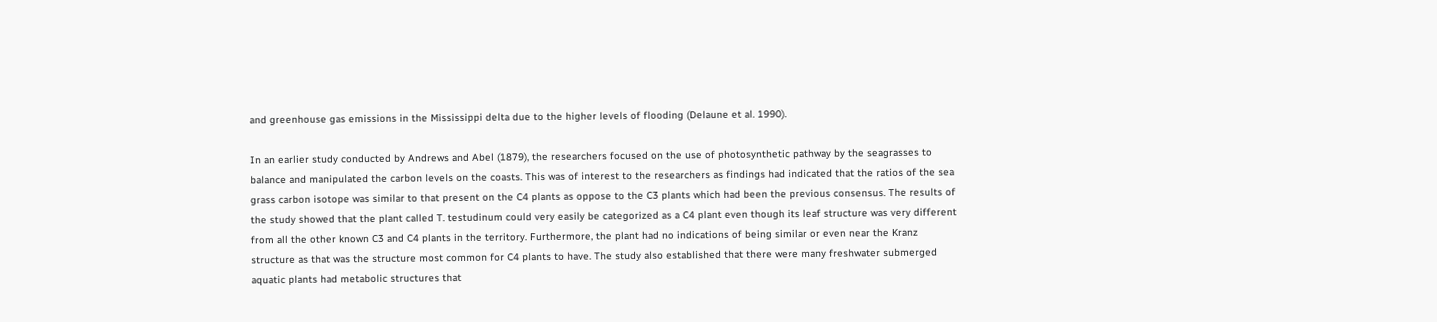and greenhouse gas emissions in the Mississippi delta due to the higher levels of flooding (Delaune et al. 1990).

In an earlier study conducted by Andrews and Abel (1879), the researchers focused on the use of photosynthetic pathway by the seagrasses to balance and manipulated the carbon levels on the coasts. This was of interest to the researchers as findings had indicated that the ratios of the sea grass carbon isotope was similar to that present on the C4 plants as oppose to the C3 plants which had been the previous consensus. The results of the study showed that the plant called T. testudinum could very easily be categorized as a C4 plant even though its leaf structure was very different from all the other known C3 and C4 plants in the territory. Furthermore, the plant had no indications of being similar or even near the Kranz structure as that was the structure most common for C4 plants to have. The study also established that there were many freshwater submerged aquatic plants had metabolic structures that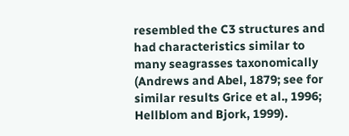resembled the C3 structures and had characteristics similar to many seagrasses taxonomically (Andrews and Abel, 1879; see for similar results Grice et al., 1996; Hellblom and Bjork, 1999).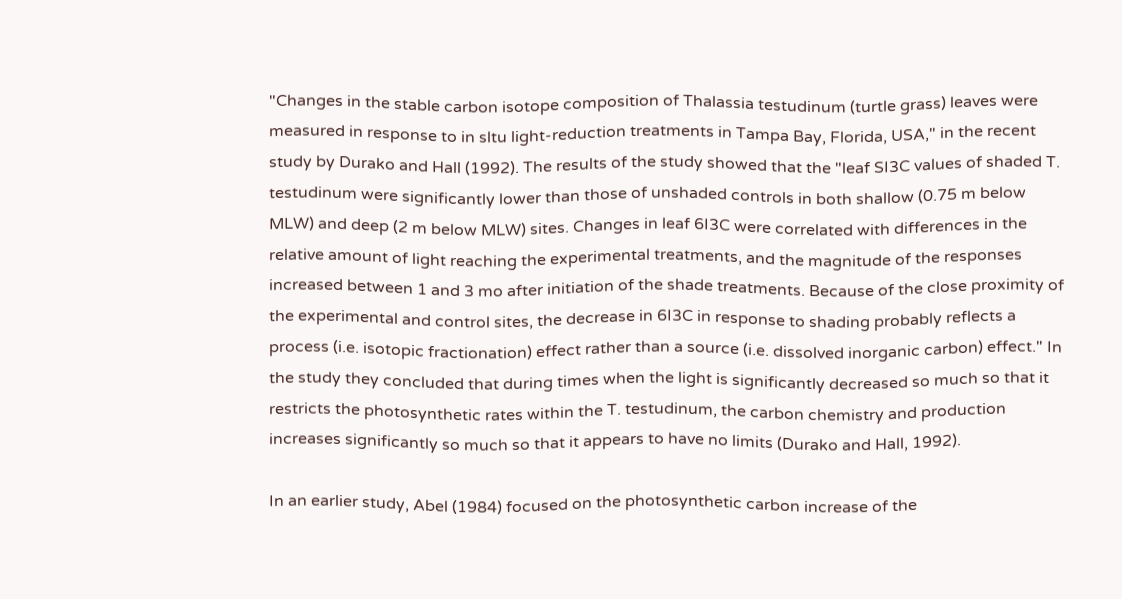"Changes in the stable carbon isotope composition of Thalassia testudinum (turtle grass) leaves were measured in response to in sltu light-reduction treatments in Tampa Bay, Florida, USA," in the recent study by Durako and Hall (1992). The results of the study showed that the "leaf SI3C values of shaded T. testudinum were significantly lower than those of unshaded controls in both shallow (0.75 m below MLW) and deep (2 m below MLW) sites. Changes in leaf 6I3C were correlated with differences in the relative amount of light reaching the experimental treatments, and the magnitude of the responses increased between 1 and 3 mo after initiation of the shade treatments. Because of the close proximity of the experimental and control sites, the decrease in 6I3C in response to shading probably reflects a process (i.e. isotopic fractionation) effect rather than a source (i.e. dissolved inorganic carbon) effect." In the study they concluded that during times when the light is significantly decreased so much so that it restricts the photosynthetic rates within the T. testudinum, the carbon chemistry and production increases significantly so much so that it appears to have no limits (Durako and Hall, 1992).

In an earlier study, Abel (1984) focused on the photosynthetic carbon increase of the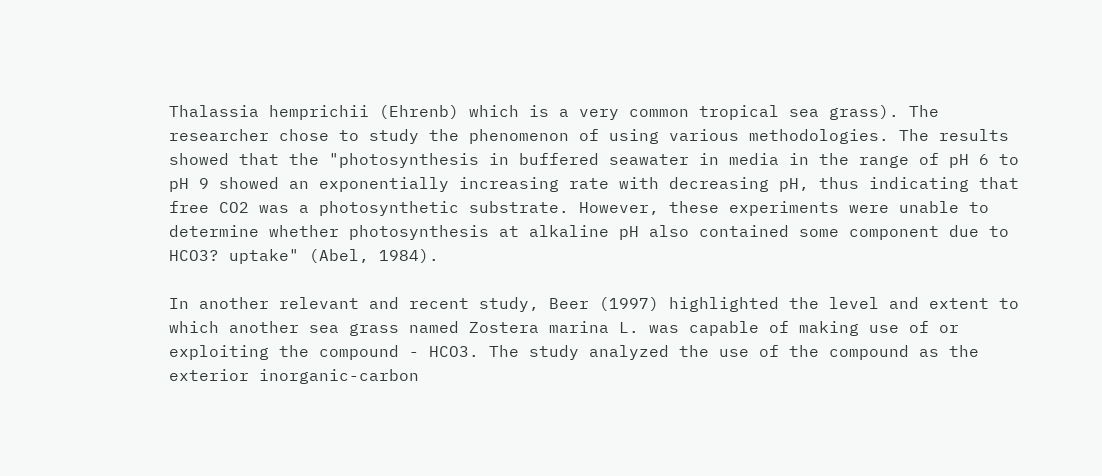Thalassia hemprichii (Ehrenb) which is a very common tropical sea grass). The researcher chose to study the phenomenon of using various methodologies. The results showed that the "photosynthesis in buffered seawater in media in the range of pH 6 to pH 9 showed an exponentially increasing rate with decreasing pH, thus indicating that free CO2 was a photosynthetic substrate. However, these experiments were unable to determine whether photosynthesis at alkaline pH also contained some component due to HCO3? uptake" (Abel, 1984).

In another relevant and recent study, Beer (1997) highlighted the level and extent to which another sea grass named Zostera marina L. was capable of making use of or exploiting the compound - HCO3. The study analyzed the use of the compound as the exterior inorganic-carbon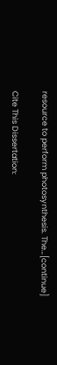resource to perform photosynthesis. The…[continue]

Cite This Dissertation: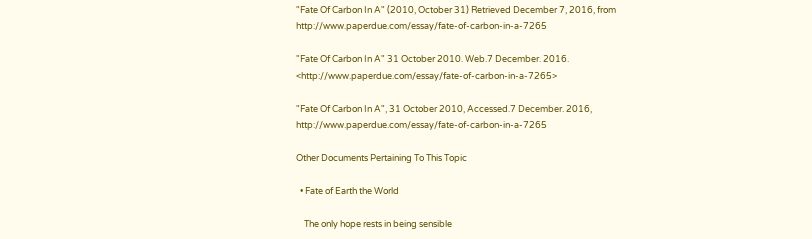"Fate Of Carbon In A" (2010, October 31) Retrieved December 7, 2016, from http://www.paperdue.com/essay/fate-of-carbon-in-a-7265

"Fate Of Carbon In A" 31 October 2010. Web.7 December. 2016. <http://www.paperdue.com/essay/fate-of-carbon-in-a-7265>

"Fate Of Carbon In A", 31 October 2010, Accessed.7 December. 2016, http://www.paperdue.com/essay/fate-of-carbon-in-a-7265

Other Documents Pertaining To This Topic

  • Fate of Earth the World

    The only hope rests in being sensible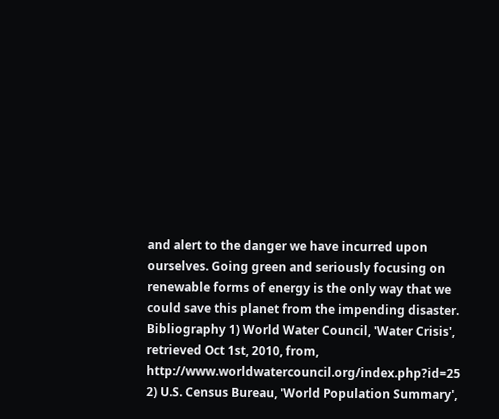and alert to the danger we have incurred upon ourselves. Going green and seriously focusing on renewable forms of energy is the only way that we could save this planet from the impending disaster. Bibliography 1) World Water Council, 'Water Crisis', retrieved Oct 1st, 2010, from, http://www.worldwatercouncil.org/index.php?id=25 2) U.S. Census Bureau, 'World Population Summary',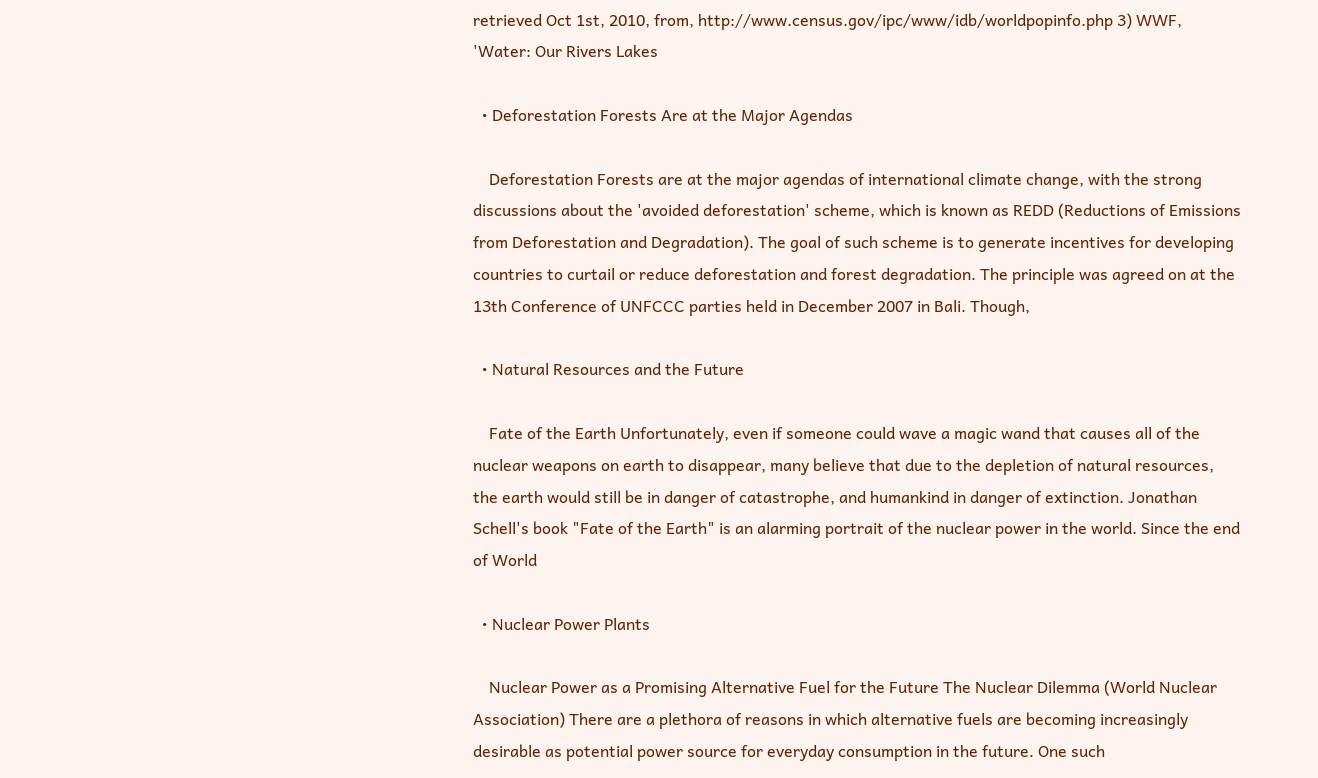retrieved Oct 1st, 2010, from, http://www.census.gov/ipc/www/idb/worldpopinfo.php 3) WWF, 'Water: Our Rivers Lakes

  • Deforestation Forests Are at the Major Agendas

    Deforestation Forests are at the major agendas of international climate change, with the strong discussions about the 'avoided deforestation' scheme, which is known as REDD (Reductions of Emissions from Deforestation and Degradation). The goal of such scheme is to generate incentives for developing countries to curtail or reduce deforestation and forest degradation. The principle was agreed on at the 13th Conference of UNFCCC parties held in December 2007 in Bali. Though,

  • Natural Resources and the Future

    Fate of the Earth Unfortunately, even if someone could wave a magic wand that causes all of the nuclear weapons on earth to disappear, many believe that due to the depletion of natural resources, the earth would still be in danger of catastrophe, and humankind in danger of extinction. Jonathan Schell's book "Fate of the Earth" is an alarming portrait of the nuclear power in the world. Since the end of World

  • Nuclear Power Plants

    Nuclear Power as a Promising Alternative Fuel for the Future The Nuclear Dilemma (World Nuclear Association) There are a plethora of reasons in which alternative fuels are becoming increasingly desirable as potential power source for everyday consumption in the future. One such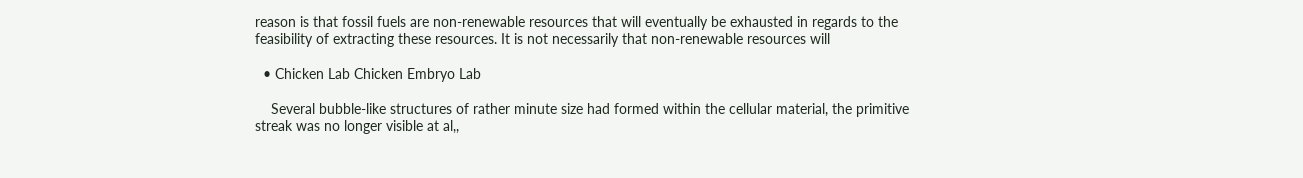reason is that fossil fuels are non-renewable resources that will eventually be exhausted in regards to the feasibility of extracting these resources. It is not necessarily that non-renewable resources will

  • Chicken Lab Chicken Embryo Lab

    Several bubble-like structures of rather minute size had formed within the cellular material, the primitive streak was no longer visible at al,,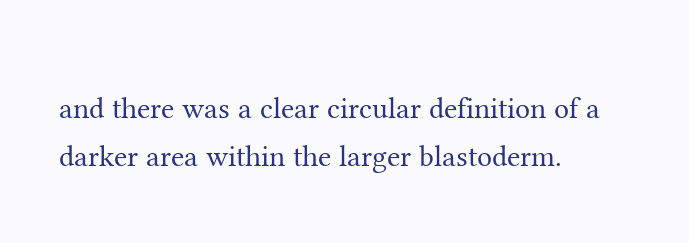and there was a clear circular definition of a darker area within the larger blastoderm.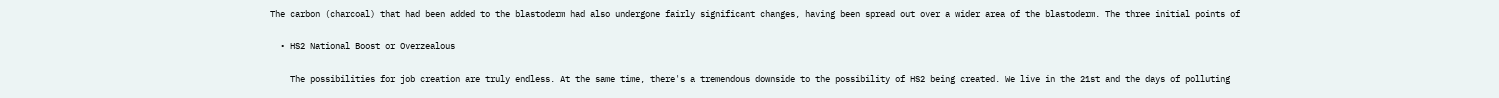The carbon (charcoal) that had been added to the blastoderm had also undergone fairly significant changes, having been spread out over a wider area of the blastoderm. The three initial points of

  • HS2 National Boost or Overzealous

    The possibilities for job creation are truly endless. At the same time, there's a tremendous downside to the possibility of HS2 being created. We live in the 21st and the days of polluting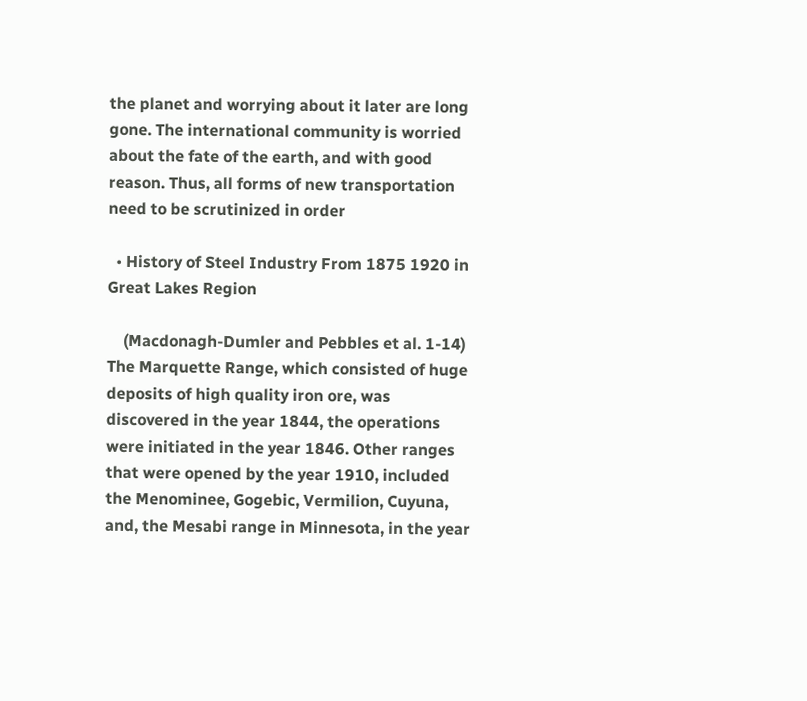the planet and worrying about it later are long gone. The international community is worried about the fate of the earth, and with good reason. Thus, all forms of new transportation need to be scrutinized in order

  • History of Steel Industry From 1875 1920 in Great Lakes Region

    (Macdonagh-Dumler and Pebbles et al. 1-14) The Marquette Range, which consisted of huge deposits of high quality iron ore, was discovered in the year 1844, the operations were initiated in the year 1846. Other ranges that were opened by the year 1910, included the Menominee, Gogebic, Vermilion, Cuyuna, and, the Mesabi range in Minnesota, in the year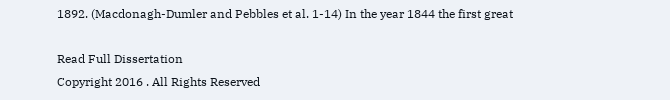1892. (Macdonagh-Dumler and Pebbles et al. 1-14) In the year 1844 the first great

Read Full Dissertation
Copyright 2016 . All Rights Reserved